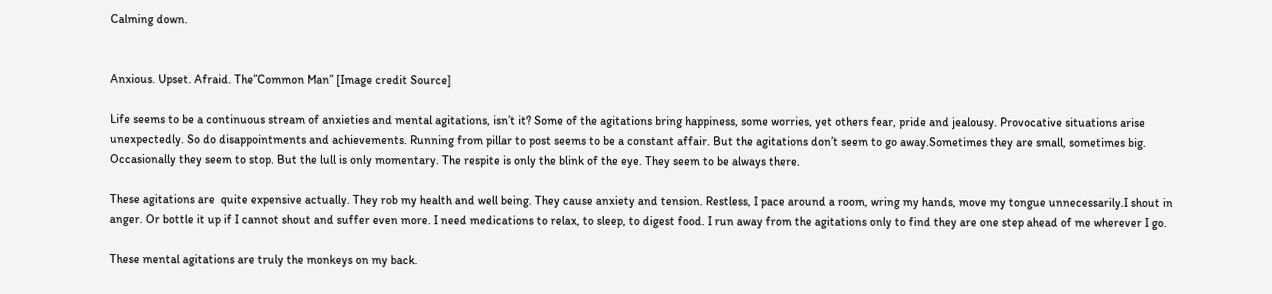Calming down.


Anxious. Upset. Afraid. The”Common Man” [Image credit Source]

Life seems to be a continuous stream of anxieties and mental agitations, isn’t it? Some of the agitations bring happiness, some worries, yet others fear, pride and jealousy. Provocative situations arise unexpectedly. So do disappointments and achievements. Running from pillar to post seems to be a constant affair. But the agitations don’t seem to go away.Sometimes they are small, sometimes big. Occasionally they seem to stop. But the lull is only momentary. The respite is only the blink of the eye. They seem to be always there.

These agitations are  quite expensive actually. They rob my health and well being. They cause anxiety and tension. Restless, I pace around a room, wring my hands, move my tongue unnecessarily.I shout in anger. Or bottle it up if I cannot shout and suffer even more. I need medications to relax, to sleep, to digest food. I run away from the agitations only to find they are one step ahead of me wherever I go.

These mental agitations are truly the monkeys on my back.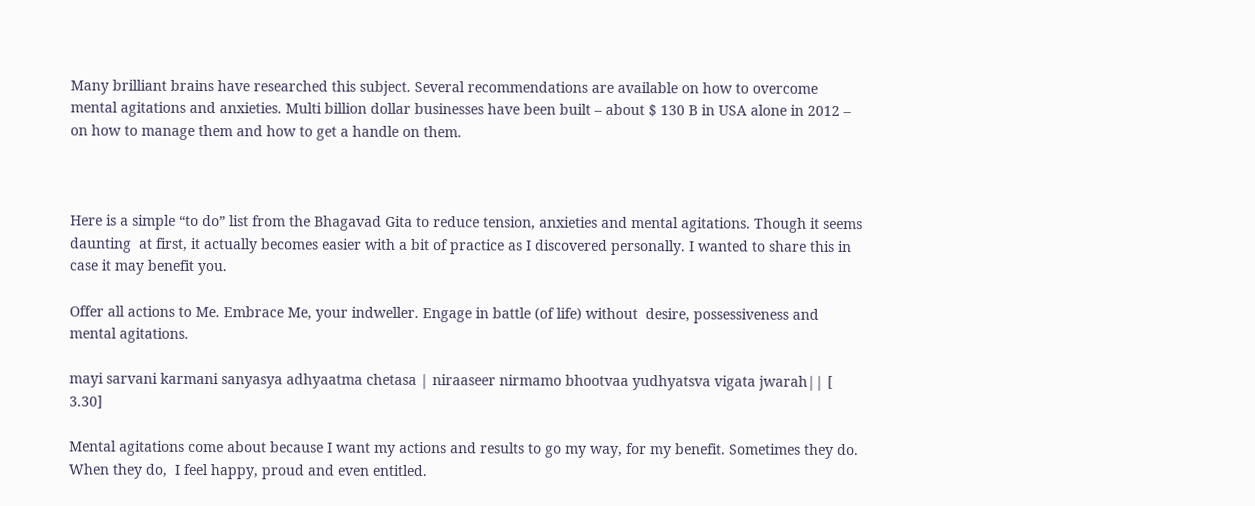Many brilliant brains have researched this subject. Several recommendations are available on how to overcome mental agitations and anxieties. Multi billion dollar businesses have been built – about $ 130 B in USA alone in 2012 – on how to manage them and how to get a handle on them.



Here is a simple “to do” list from the Bhagavad Gita to reduce tension, anxieties and mental agitations. Though it seems daunting  at first, it actually becomes easier with a bit of practice as I discovered personally. I wanted to share this in case it may benefit you.

Offer all actions to Me. Embrace Me, your indweller. Engage in battle (of life) without  desire, possessiveness and mental agitations.

mayi sarvani karmani sanyasya adhyaatma chetasa | niraaseer nirmamo bhootvaa yudhyatsva vigata jwarah|| [ 3.30]

Mental agitations come about because I want my actions and results to go my way, for my benefit. Sometimes they do. When they do,  I feel happy, proud and even entitled.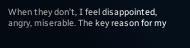When they don’t, I feel disappointed, angry, miserable. The key reason for my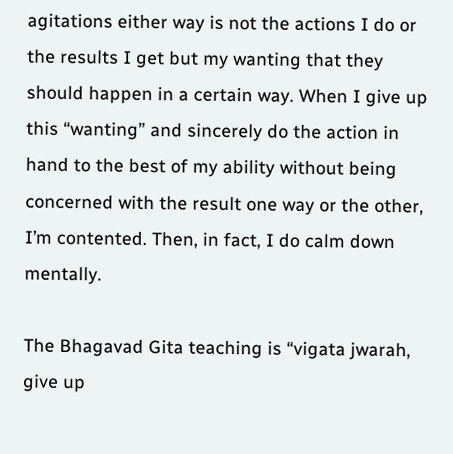agitations either way is not the actions I do or the results I get but my wanting that they should happen in a certain way. When I give up this “wanting” and sincerely do the action in hand to the best of my ability without being concerned with the result one way or the other, I’m contented. Then, in fact, I do calm down mentally.

The Bhagavad Gita teaching is “vigata jwarah, give up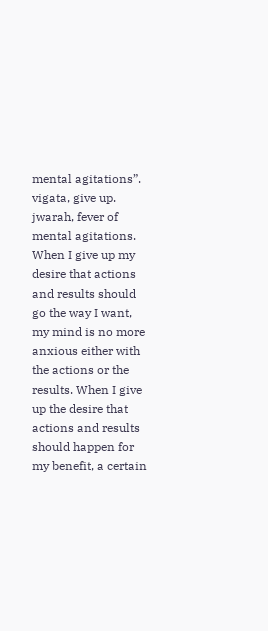mental agitations”. vigata, give up. jwarah, fever of mental agitations. When I give up my desire that actions and results should go the way I want, my mind is no more anxious either with the actions or the results. When I give up the desire that actions and results should happen for my benefit, a certain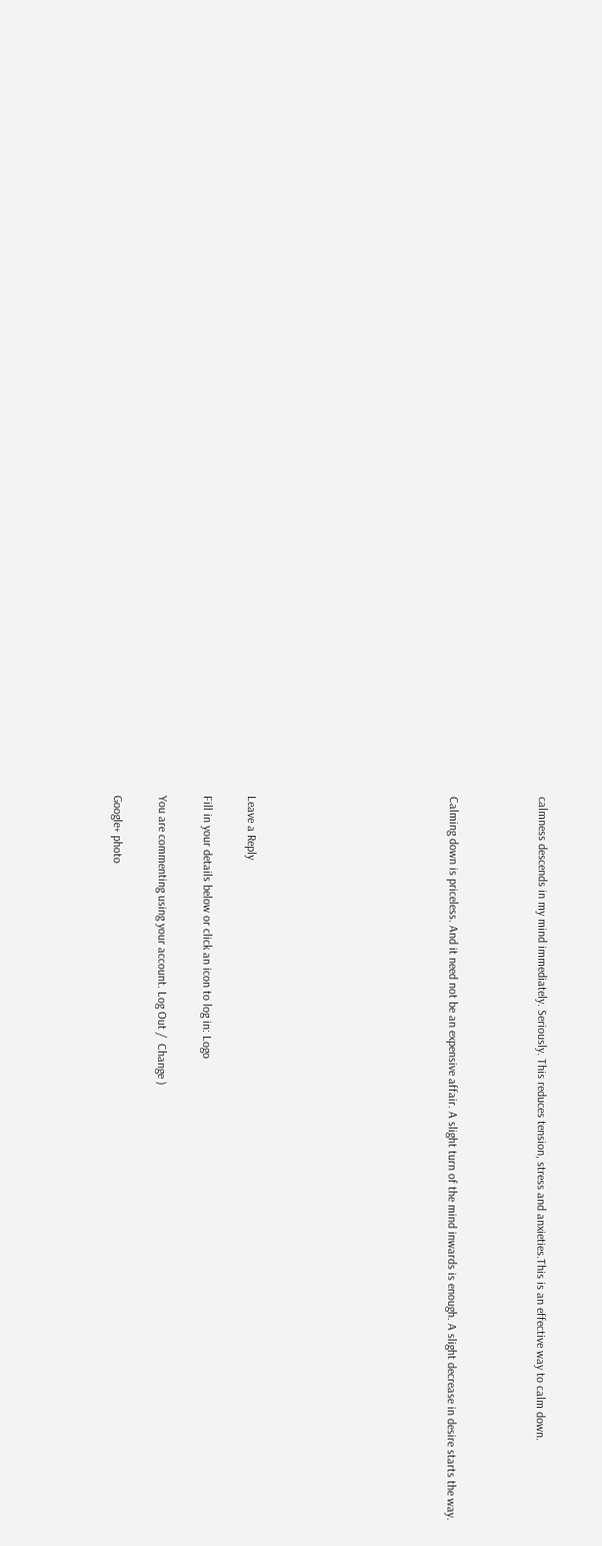calmness descends in my mind immediately. Seriously. This reduces tension, stress and anxieties.This is an effective way to calm down.



Calming down is priceless. And it need not be an expensive affair. A slight turn of the mind inwards is enough. A slight decrease in desire starts the way.








Leave a Reply

Fill in your details below or click an icon to log in: Logo

You are commenting using your account. Log Out /  Change )

Google+ photo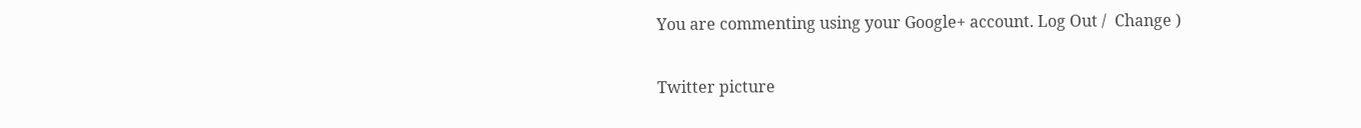You are commenting using your Google+ account. Log Out /  Change )

Twitter picture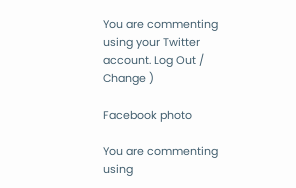You are commenting using your Twitter account. Log Out /  Change )

Facebook photo

You are commenting using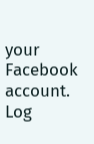your Facebook account. Log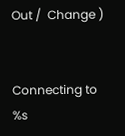Out /  Change )


Connecting to %s